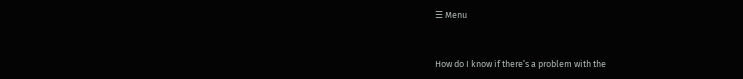☰ Menu


How do I know if there’s a problem with the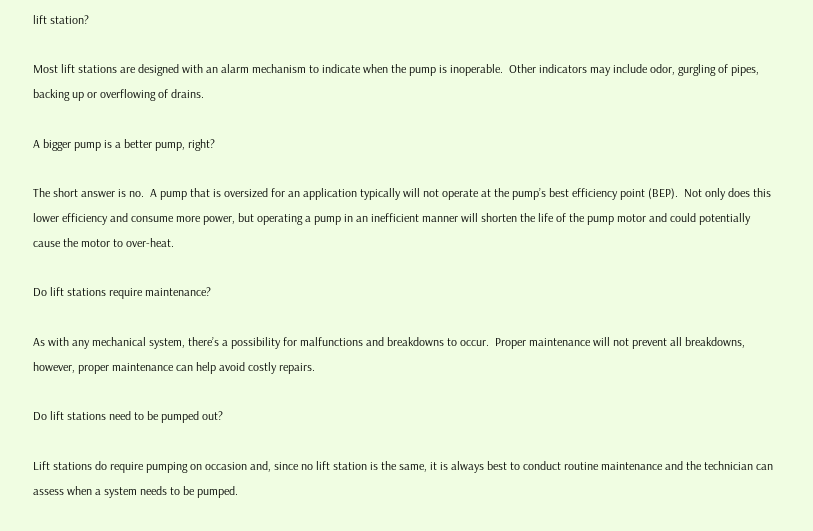lift station?

Most lift stations are designed with an alarm mechanism to indicate when the pump is inoperable.  Other indicators may include odor, gurgling of pipes, backing up or overflowing of drains.

A bigger pump is a better pump, right?

The short answer is no.  A pump that is oversized for an application typically will not operate at the pump’s best efficiency point (BEP).  Not only does this lower efficiency and consume more power, but operating a pump in an inefficient manner will shorten the life of the pump motor and could potentially cause the motor to over-heat.

Do lift stations require maintenance?

As with any mechanical system, there’s a possibility for malfunctions and breakdowns to occur.  Proper maintenance will not prevent all breakdowns, however, proper maintenance can help avoid costly repairs.

Do lift stations need to be pumped out?

Lift stations do require pumping on occasion and, since no lift station is the same, it is always best to conduct routine maintenance and the technician can assess when a system needs to be pumped.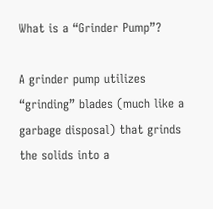What is a “Grinder Pump”?

A grinder pump utilizes “grinding” blades (much like a garbage disposal) that grinds the solids into a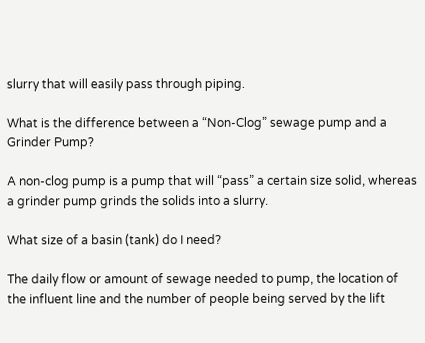slurry that will easily pass through piping.

What is the difference between a “Non-Clog” sewage pump and a Grinder Pump?

A non-clog pump is a pump that will “pass” a certain size solid, whereas a grinder pump grinds the solids into a slurry.

What size of a basin (tank) do I need?

The daily flow or amount of sewage needed to pump, the location of the influent line and the number of people being served by the lift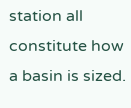station all constitute how a basin is sized.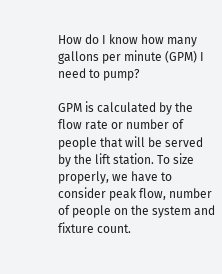How do I know how many gallons per minute (GPM) I need to pump?

GPM is calculated by the flow rate or number of people that will be served by the lift station. To size properly, we have to consider peak flow, number of people on the system and fixture count.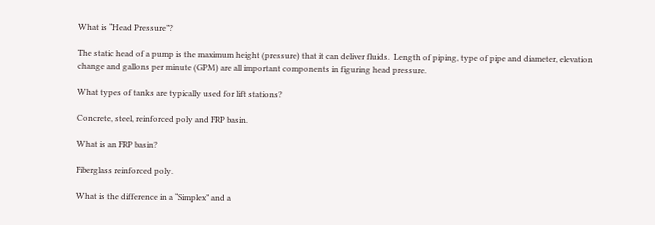What is “Head Pressure”?

The static head of a pump is the maximum height (pressure) that it can deliver fluids.  Length of piping, type of pipe and diameter, elevation change and gallons per minute (GPM) are all important components in figuring head pressure.

What types of tanks are typically used for lift stations?

Concrete, steel, reinforced poly and FRP basin.

What is an FRP basin?

Fiberglass reinforced poly.

What is the difference in a “Simplex” and a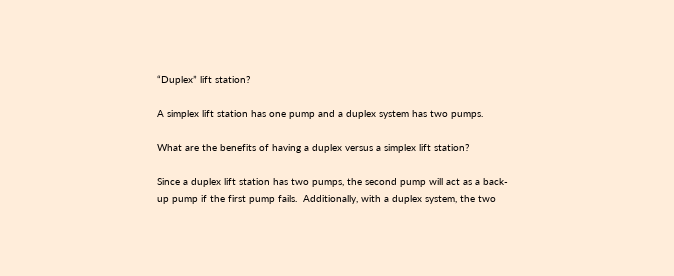“Duplex” lift station?

A simplex lift station has one pump and a duplex system has two pumps.

What are the benefits of having a duplex versus a simplex lift station?

Since a duplex lift station has two pumps, the second pump will act as a back-up pump if the first pump fails.  Additionally, with a duplex system, the two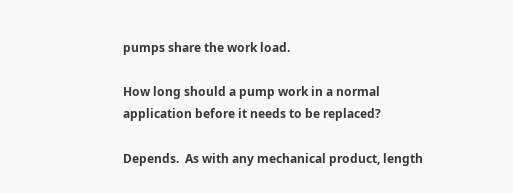pumps share the work load.

How long should a pump work in a normal application before it needs to be replaced?

Depends.  As with any mechanical product, length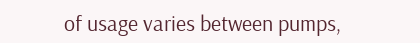of usage varies between pumps,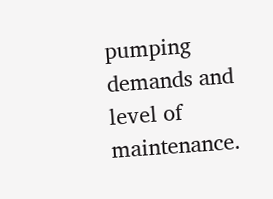pumping demands and level of maintenance.